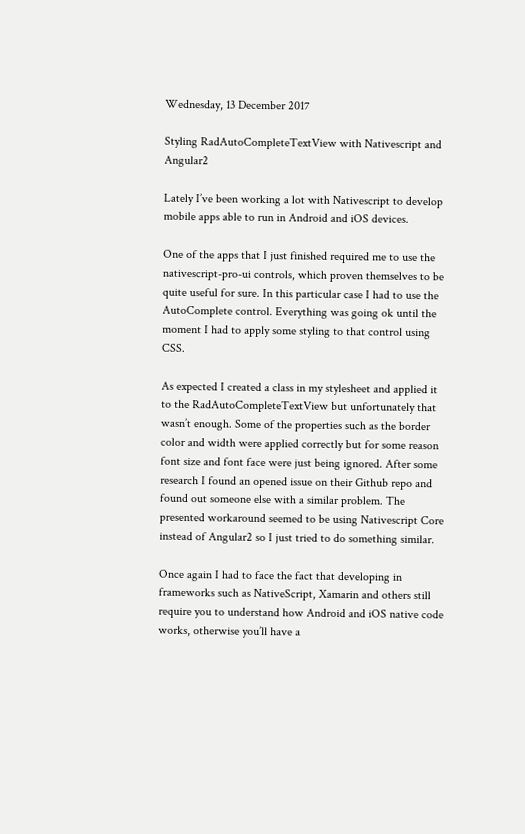Wednesday, 13 December 2017

Styling RadAutoCompleteTextView with Nativescript and Angular2

Lately I’ve been working a lot with Nativescript to develop mobile apps able to run in Android and iOS devices.

One of the apps that I just finished required me to use the nativescript-pro-ui controls, which proven themselves to be quite useful for sure. In this particular case I had to use the AutoComplete control. Everything was going ok until the moment I had to apply some styling to that control using CSS.

As expected I created a class in my stylesheet and applied it to the RadAutoCompleteTextView but unfortunately that wasn’t enough. Some of the properties such as the border color and width were applied correctly but for some reason font size and font face were just being ignored. After some research I found an opened issue on their Github repo and found out someone else with a similar problem. The presented workaround seemed to be using Nativescript Core instead of Angular2 so I just tried to do something similar.

Once again I had to face the fact that developing in frameworks such as NativeScript, Xamarin and others still require you to understand how Android and iOS native code works, otherwise you’ll have a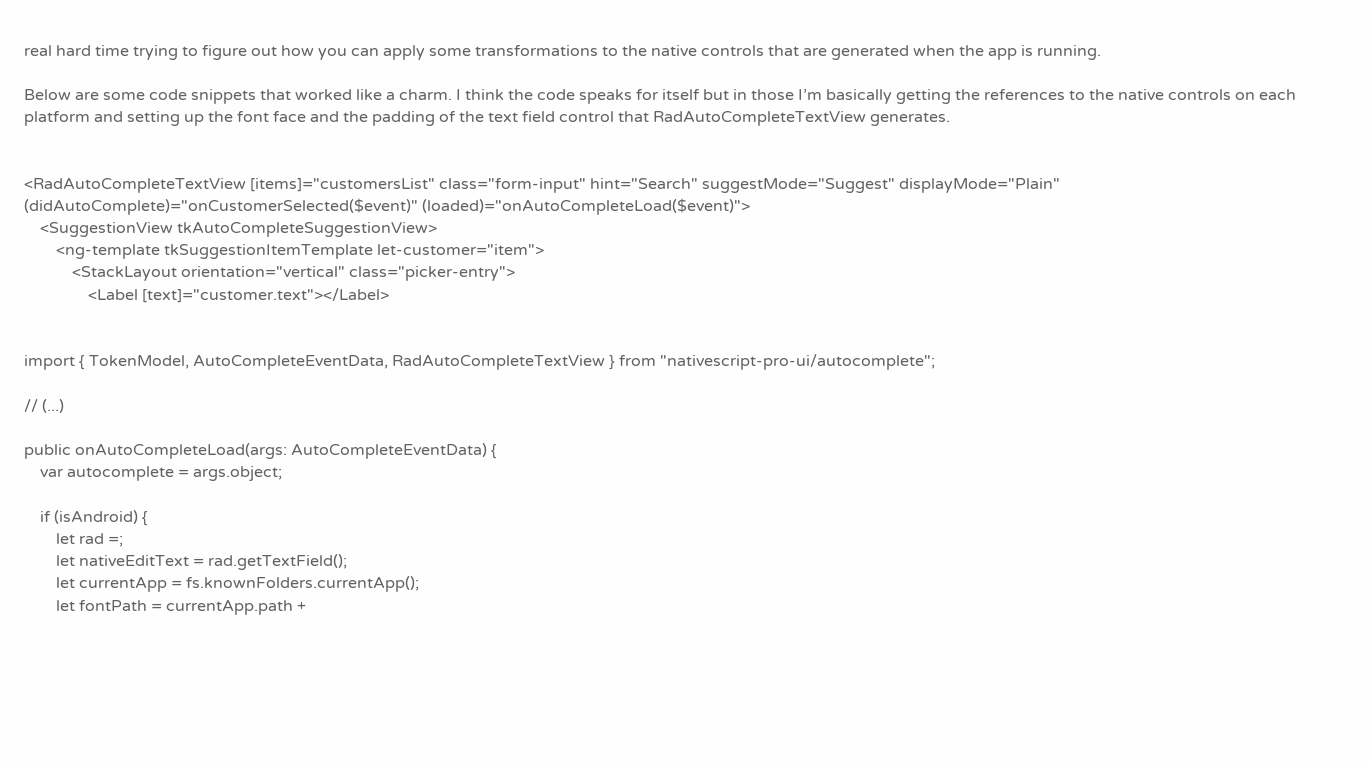real hard time trying to figure out how you can apply some transformations to the native controls that are generated when the app is running.

Below are some code snippets that worked like a charm. I think the code speaks for itself but in those I’m basically getting the references to the native controls on each platform and setting up the font face and the padding of the text field control that RadAutoCompleteTextView generates.


<RadAutoCompleteTextView [items]="customersList" class="form-input" hint="Search" suggestMode="Suggest" displayMode="Plain" (didAutoComplete)="onCustomerSelected($event)" (loaded)="onAutoCompleteLoad($event)">
    <SuggestionView tkAutoCompleteSuggestionView>
        <ng-template tkSuggestionItemTemplate let-customer="item">
            <StackLayout orientation="vertical" class="picker-entry">
                <Label [text]="customer.text"></Label>


import { TokenModel, AutoCompleteEventData, RadAutoCompleteTextView } from "nativescript-pro-ui/autocomplete";

// (...)

public onAutoCompleteLoad(args: AutoCompleteEventData) {
    var autocomplete = args.object;

    if (isAndroid) {
        let rad =;
        let nativeEditText = rad.getTextField();
        let currentApp = fs.knownFolders.currentApp();
        let fontPath = currentApp.path +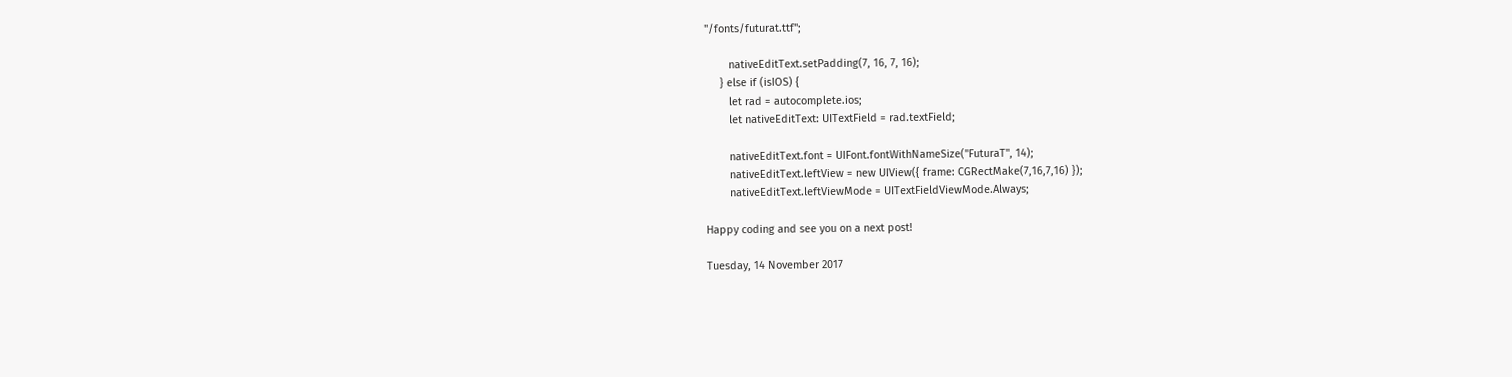"/fonts/futurat.ttf";

        nativeEditText.setPadding(7, 16, 7, 16);
     } else if (isIOS) {
        let rad = autocomplete.ios;
        let nativeEditText: UITextField = rad.textField;

        nativeEditText.font = UIFont.fontWithNameSize("FuturaT", 14);
        nativeEditText.leftView = new UIView({ frame: CGRectMake(7,16,7,16) });
        nativeEditText.leftViewMode = UITextFieldViewMode.Always;

Happy coding and see you on a next post!

Tuesday, 14 November 2017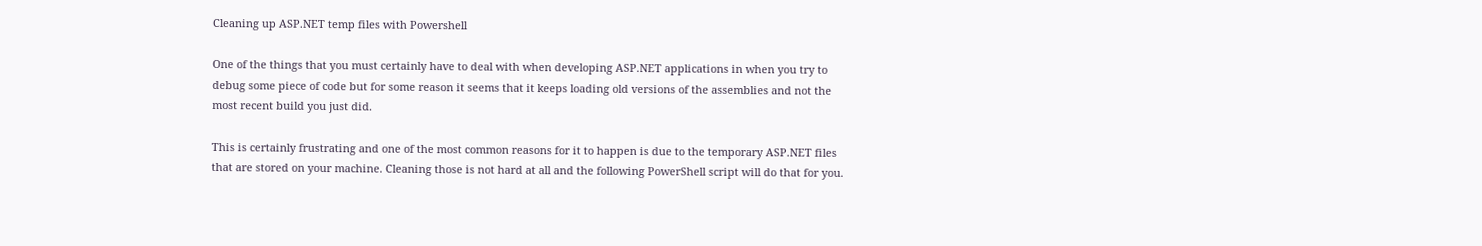Cleaning up ASP.NET temp files with Powershell

One of the things that you must certainly have to deal with when developing ASP.NET applications in when you try to debug some piece of code but for some reason it seems that it keeps loading old versions of the assemblies and not the most recent build you just did.

This is certainly frustrating and one of the most common reasons for it to happen is due to the temporary ASP.NET files that are stored on your machine. Cleaning those is not hard at all and the following PowerShell script will do that for you.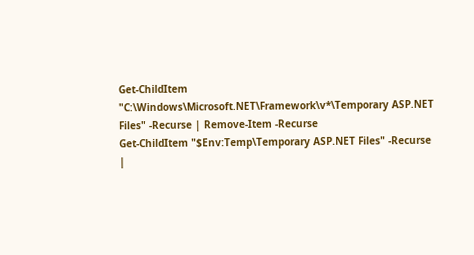Get-ChildItem "C:\Windows\Microsoft.NET\Framework\v*\Temporary ASP.NET Files" -Recurse | Remove-Item -Recurse
Get-ChildItem "$Env:Temp\Temporary ASP.NET Files" -Recurse |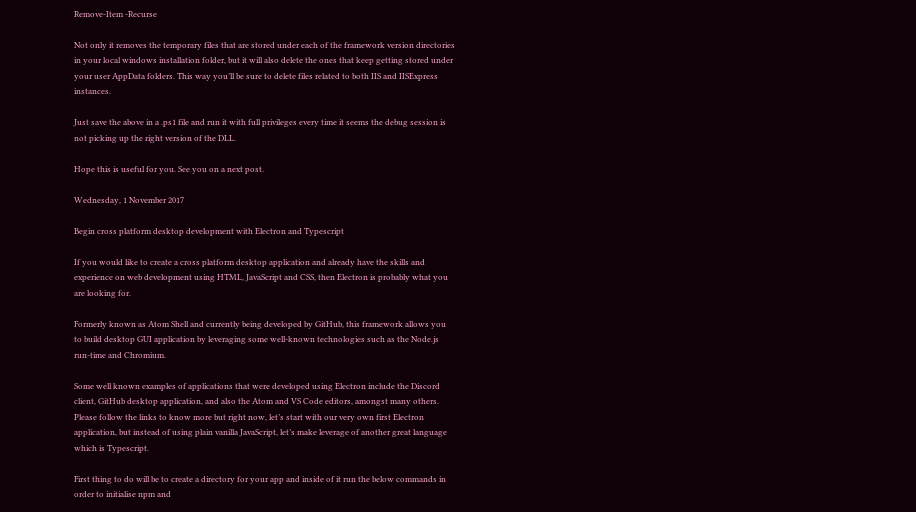Remove-Item -Recurse

Not only it removes the temporary files that are stored under each of the framework version directories in your local windows installation folder, but it will also delete the ones that keep getting stored under your user AppData folders. This way you’ll be sure to delete files related to both IIS and IISExpress instances.

Just save the above in a .ps1 file and run it with full privileges every time it seems the debug session is not picking up the right version of the DLL.

Hope this is useful for you. See you on a next post.

Wednesday, 1 November 2017

Begin cross platform desktop development with Electron and Typescript

If you would like to create a cross platform desktop application and already have the skills and experience on web development using HTML, JavaScript and CSS, then Electron is probably what you are looking for.

Formerly known as Atom Shell and currently being developed by GitHub, this framework allows you to build desktop GUI application by leveraging some well-known technologies such as the Node.js run-time and Chromium.

Some well known examples of applications that were developed using Electron include the Discord client, GitHub desktop application, and also the Atom and VS Code editors, amongst many others.
Please follow the links to know more but right now, let’s start with our very own first Electron application, but instead of using plain vanilla JavaScript, let’s make leverage of another great language which is Typescript.

First thing to do will be to create a directory for your app and inside of it run the below commands in order to initialise npm and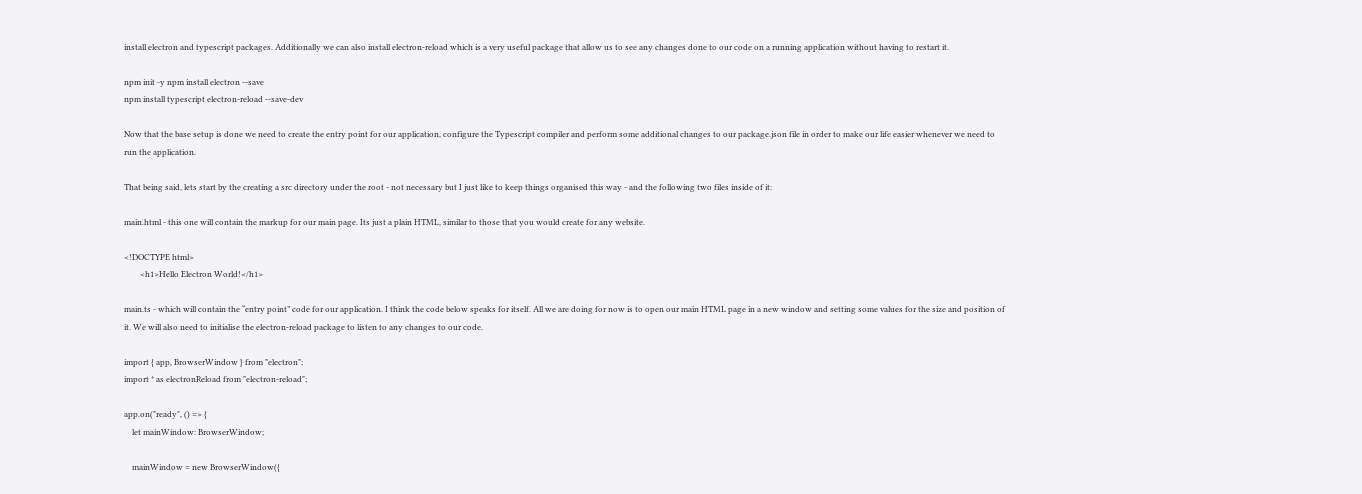install electron and typescript packages. Additionally we can also install electron-reload which is a very useful package that allow us to see any changes done to our code on a running application without having to restart it.

npm init -y npm install electron --save
npm install typescript electron-reload --save-dev

Now that the base setup is done we need to create the entry point for our application, configure the Typescript compiler and perform some additional changes to our package.json file in order to make our life easier whenever we need to run the application.

That being said, lets start by the creating a src directory under the root - not necessary but I just like to keep things organised this way - and the following two files inside of it:

main.html - this one will contain the markup for our main page. Its just a plain HTML, similar to those that you would create for any website.

<!DOCTYPE html>
        <h1>Hello Electron World!</h1>

main.ts - which will contain the “entry point” code for our application. I think the code below speaks for itself. All we are doing for now is to open our main HTML page in a new window and setting some values for the size and position of it. We will also need to initialise the electron-reload package to listen to any changes to our code.

import { app, BrowserWindow } from "electron";
import * as electronReload from "electron-reload";

app.on("ready", () => {
    let mainWindow: BrowserWindow;

    mainWindow = new BrowserWindow({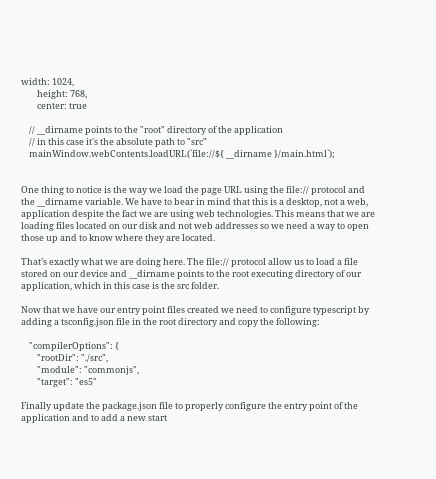width: 1024,
        height: 768,
        center: true

    // __dirname points to the "root" directory of the application
    // in this case it's the absolute path to "src"
    mainWindow.webContents.loadURL(`file://${ __dirname }/main.html`);


One thing to notice is the way we load the page URL using the file:// protocol and the __dirname variable. We have to bear in mind that this is a desktop, not a web, application despite the fact we are using web technologies. This means that we are loading files located on our disk and not web addresses so we need a way to open those up and to know where they are located.

That’s exactly what we are doing here. The file:// protocol allow us to load a file stored on our device and __dirname points to the root executing directory of our application, which in this case is the src folder.

Now that we have our entry point files created we need to configure typescript by adding a tsconfig.json file in the root directory and copy the following:

    "compilerOptions": {
        "rootDir": "./src",
        "module": "commonjs",
        "target": "es5"

Finally update the package.json file to properly configure the entry point of the application and to add a new start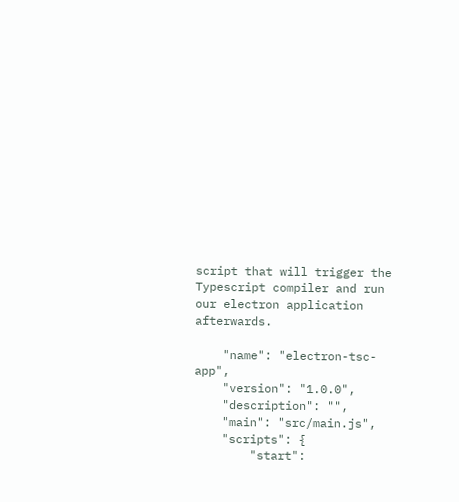script that will trigger the Typescript compiler and run our electron application afterwards.

    "name": "electron-tsc-app",
    "version": "1.0.0",
    "description": "",
    "main": "src/main.js",
    "scripts": {
        "start":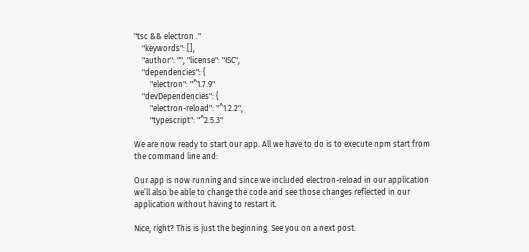"tsc && electron ."
    "keywords": [],
    "author": "", "license": "ISC",
    "dependencies": {
        "electron": "^1.7.9"
    "devDependencies": {
        "electron-reload": "^1.2.2",
        "typescript": "^2.5.3"

We are now ready to start our app. All we have to do is to execute npm start from the command line and:

Our app is now running and since we included electron-reload in our application we’ll also be able to change the code and see those changes reflected in our application without having to restart it.

Nice, right? This is just the beginning. See you on a next post.